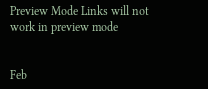Preview Mode Links will not work in preview mode


Feb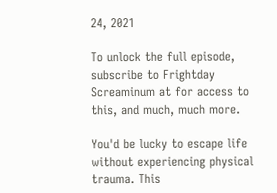24, 2021

To unlock the full episode, subscribe to Frightday Screaminum at for access to this, and much, much more.

You'd be lucky to escape life without experiencing physical trauma. This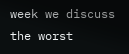week we discuss the worst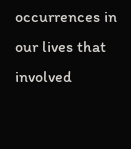occurrences in our lives that involved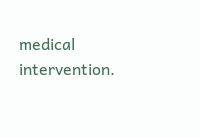medical intervention.